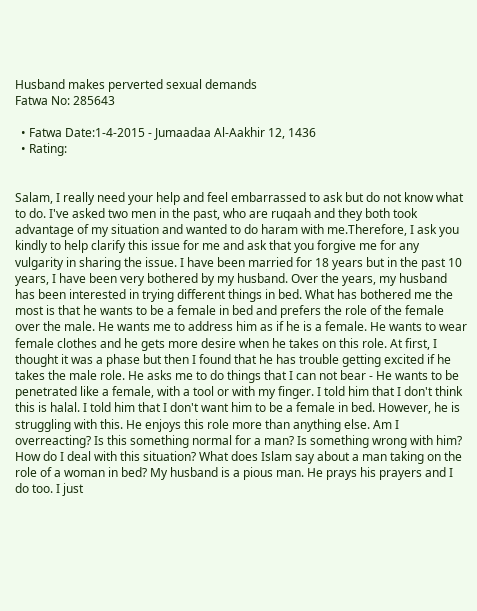Husband makes perverted sexual demands
Fatwa No: 285643

  • Fatwa Date:1-4-2015 - Jumaadaa Al-Aakhir 12, 1436
  • Rating:


Salam, I really need your help and feel embarrassed to ask but do not know what to do. I've asked two men in the past, who are ruqaah and they both took advantage of my situation and wanted to do haram with me.Therefore, I ask you kindly to help clarify this issue for me and ask that you forgive me for any vulgarity in sharing the issue. I have been married for 18 years but in the past 10 years, I have been very bothered by my husband. Over the years, my husband has been interested in trying different things in bed. What has bothered me the most is that he wants to be a female in bed and prefers the role of the female over the male. He wants me to address him as if he is a female. He wants to wear female clothes and he gets more desire when he takes on this role. At first, I thought it was a phase but then I found that he has trouble getting excited if he takes the male role. He asks me to do things that I can not bear - He wants to be penetrated like a female, with a tool or with my finger. I told him that I don't think this is halal. I told him that I don't want him to be a female in bed. However, he is struggling with this. He enjoys this role more than anything else. Am I overreacting? Is this something normal for a man? Is something wrong with him? How do I deal with this situation? What does Islam say about a man taking on the role of a woman in bed? My husband is a pious man. He prays his prayers and I do too. I just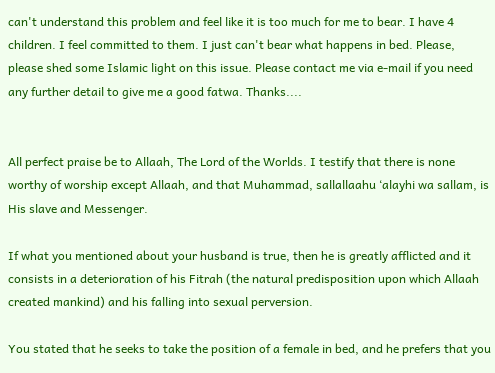can't understand this problem and feel like it is too much for me to bear. I have 4 children. I feel committed to them. I just can't bear what happens in bed. Please, please shed some Islamic light on this issue. Please contact me via e-mail if you need any further detail to give me a good fatwa. Thanks....


All perfect praise be to Allaah, The Lord of the Worlds. I testify that there is none worthy of worship except Allaah, and that Muhammad, sallallaahu ‘alayhi wa sallam, is His slave and Messenger.

If what you mentioned about your husband is true, then he is greatly afflicted and it consists in a deterioration of his Fitrah (the natural predisposition upon which Allaah created mankind) and his falling into sexual perversion.

You stated that he seeks to take the position of a female in bed, and he prefers that you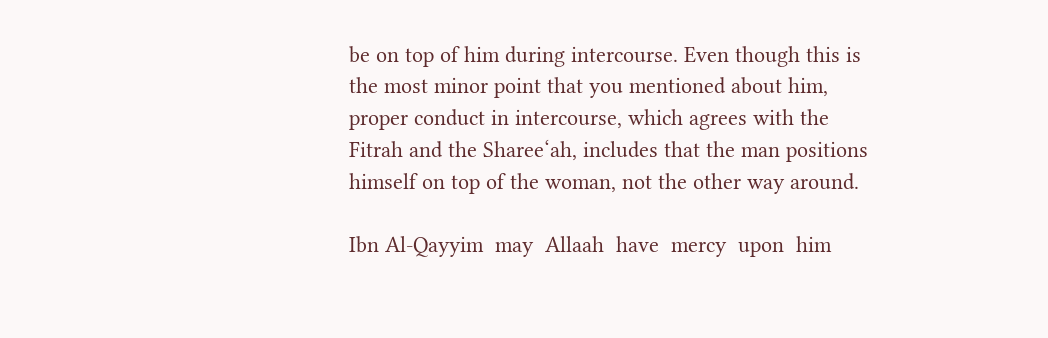be on top of him during intercourse. Even though this is the most minor point that you mentioned about him, proper conduct in intercourse, which agrees with the Fitrah and the Sharee‘ah, includes that the man positions himself on top of the woman, not the other way around.

Ibn Al-Qayyim  may  Allaah  have  mercy  upon  him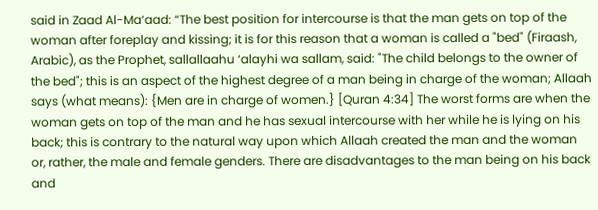said in Zaad Al-Ma‘aad: “The best position for intercourse is that the man gets on top of the woman after foreplay and kissing; it is for this reason that a woman is called a "bed" (Firaash, Arabic), as the Prophet, sallallaahu ‘alayhi wa sallam, said: "The child belongs to the owner of the bed"; this is an aspect of the highest degree of a man being in charge of the woman; Allaah says (what means): {Men are in charge of women.} [Quran 4:34] The worst forms are when the woman gets on top of the man and he has sexual intercourse with her while he is lying on his back; this is contrary to the natural way upon which Allaah created the man and the woman or, rather, the male and female genders. There are disadvantages to the man being on his back and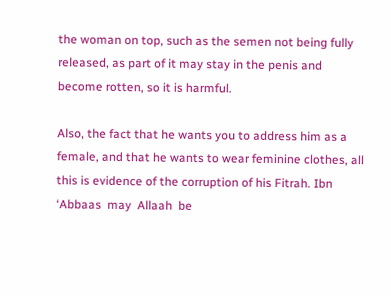the woman on top, such as the semen not being fully released, as part of it may stay in the penis and become rotten, so it is harmful.

Also, the fact that he wants you to address him as a female, and that he wants to wear feminine clothes, all this is evidence of the corruption of his Fitrah. Ibn ‘Abbaas  may  Allaah  be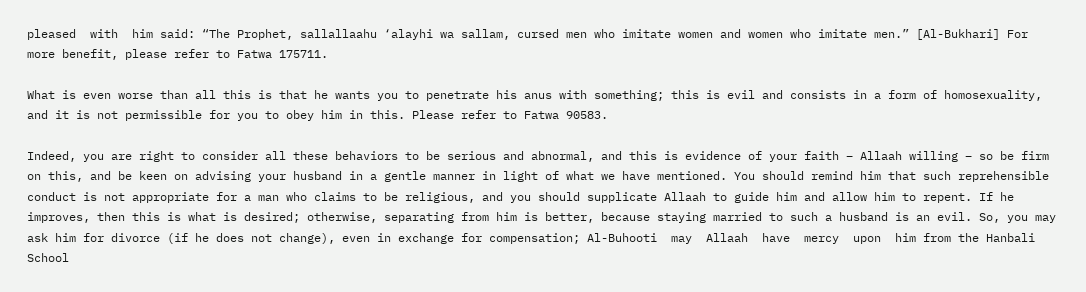pleased  with  him said: “The Prophet, sallallaahu ‘alayhi wa sallam, cursed men who imitate women and women who imitate men.” [Al-Bukhari] For more benefit, please refer to Fatwa 175711.

What is even worse than all this is that he wants you to penetrate his anus with something; this is evil and consists in a form of homosexuality, and it is not permissible for you to obey him in this. Please refer to Fatwa 90583.

Indeed, you are right to consider all these behaviors to be serious and abnormal, and this is evidence of your faith – Allaah willing – so be firm on this, and be keen on advising your husband in a gentle manner in light of what we have mentioned. You should remind him that such reprehensible conduct is not appropriate for a man who claims to be religious, and you should supplicate Allaah to guide him and allow him to repent. If he improves, then this is what is desired; otherwise, separating from him is better, because staying married to such a husband is an evil. So, you may ask him for divorce (if he does not change), even in exchange for compensation; Al-Buhooti  may  Allaah  have  mercy  upon  him from the Hanbali School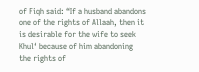of Fiqh said: “If a husband abandons one of the rights of Allaah, then it is desirable for the wife to seek Khul‘ because of him abandoning the rights of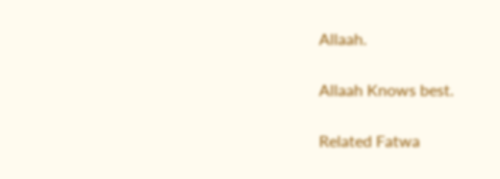Allaah.

Allaah Knows best.

Related Fatwa